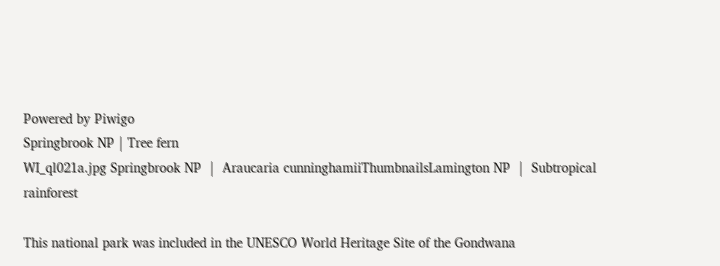Powered by Piwigo
Springbrook NP | Tree fern
WI_ql021a.jpg Springbrook NP  |  Araucaria cunninghamiiThumbnailsLamington NP  |  Subtropical rainforest

This national park was included in the UNESCO World Heritage Site of the Gondwana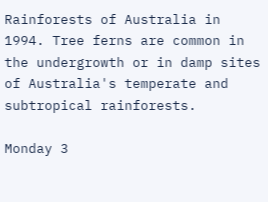Rainforests of Australia in 1994. Tree ferns are common in the undergrowth or in damp sites of Australia's temperate and subtropical rainforests.

Monday 3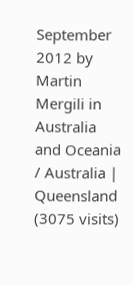September 2012 by Martin Mergili in Australia and Oceania / Australia | Queensland (3075 visits)